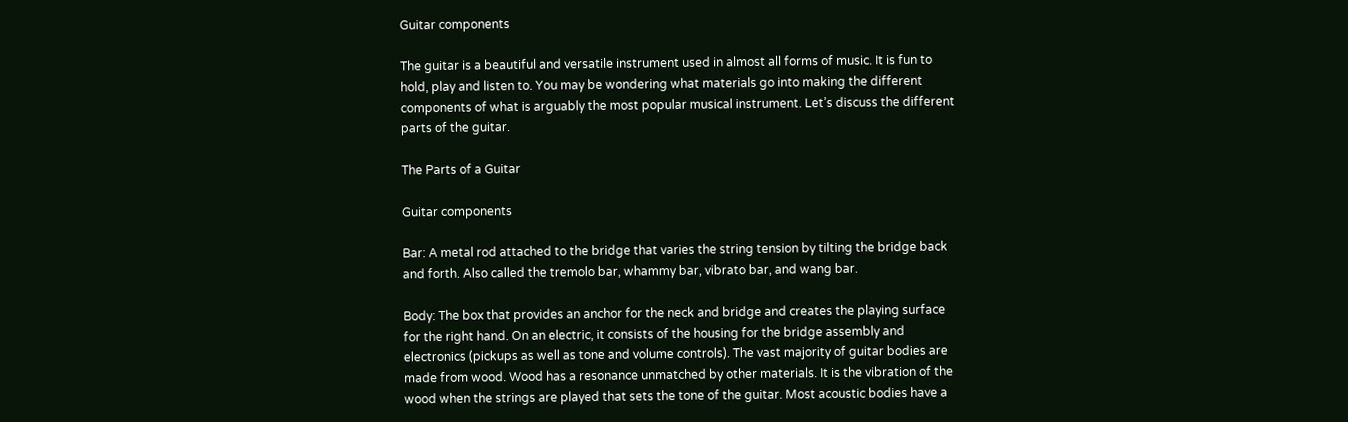Guitar components

The guitar is a beautiful and versatile instrument used in almost all forms of music. It is fun to hold, play and listen to. You may be wondering what materials go into making the different components of what is arguably the most popular musical instrument. Let’s discuss the different parts of the guitar.

The Parts of a Guitar

Guitar components

Bar: A metal rod attached to the bridge that varies the string tension by tilting the bridge back and forth. Also called the tremolo bar, whammy bar, vibrato bar, and wang bar.

Body: The box that provides an anchor for the neck and bridge and creates the playing surface for the right hand. On an electric, it consists of the housing for the bridge assembly and electronics (pickups as well as tone and volume controls). The vast majority of guitar bodies are made from wood. Wood has a resonance unmatched by other materials. It is the vibration of the wood when the strings are played that sets the tone of the guitar. Most acoustic bodies have a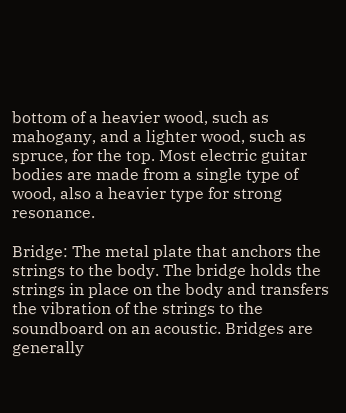bottom of a heavier wood, such as mahogany, and a lighter wood, such as spruce, for the top. Most electric guitar bodies are made from a single type of wood, also a heavier type for strong resonance.

Bridge: The metal plate that anchors the strings to the body. The bridge holds the strings in place on the body and transfers the vibration of the strings to the soundboard on an acoustic. Bridges are generally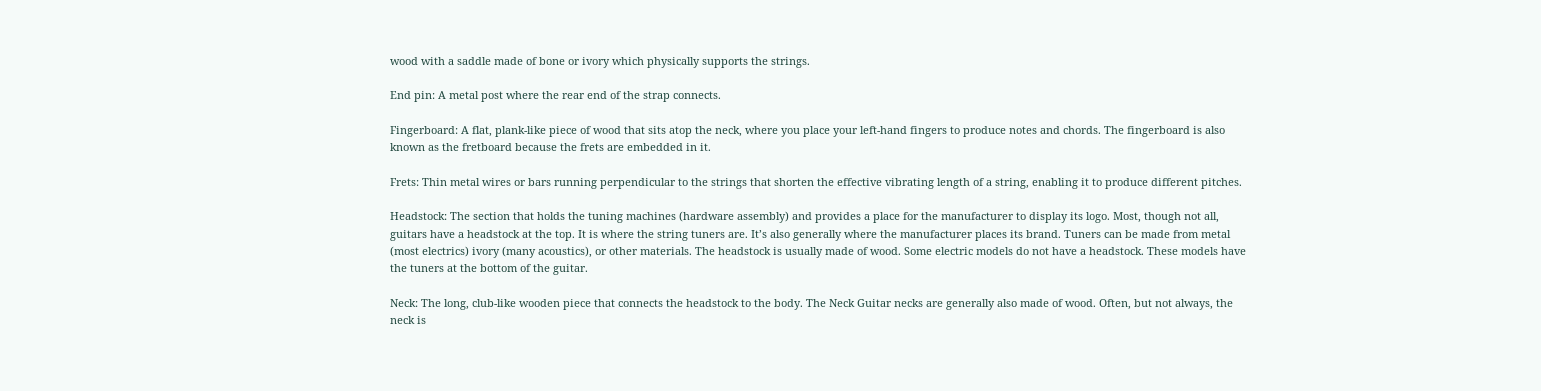wood with a saddle made of bone or ivory which physically supports the strings.

End pin: A metal post where the rear end of the strap connects.

Fingerboard: A flat, plank-like piece of wood that sits atop the neck, where you place your left-hand fingers to produce notes and chords. The fingerboard is also known as the fretboard because the frets are embedded in it.

Frets: Thin metal wires or bars running perpendicular to the strings that shorten the effective vibrating length of a string, enabling it to produce different pitches.

Headstock: The section that holds the tuning machines (hardware assembly) and provides a place for the manufacturer to display its logo. Most, though not all, guitars have a headstock at the top. It is where the string tuners are. It’s also generally where the manufacturer places its brand. Tuners can be made from metal (most electrics) ivory (many acoustics), or other materials. The headstock is usually made of wood. Some electric models do not have a headstock. These models have the tuners at the bottom of the guitar.

Neck: The long, club-like wooden piece that connects the headstock to the body. The Neck Guitar necks are generally also made of wood. Often, but not always, the neck is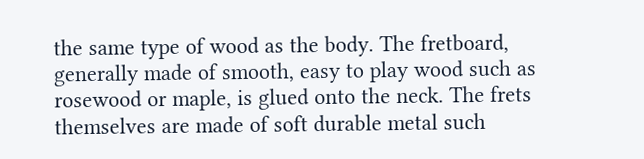the same type of wood as the body. The fretboard, generally made of smooth, easy to play wood such as rosewood or maple, is glued onto the neck. The frets themselves are made of soft durable metal such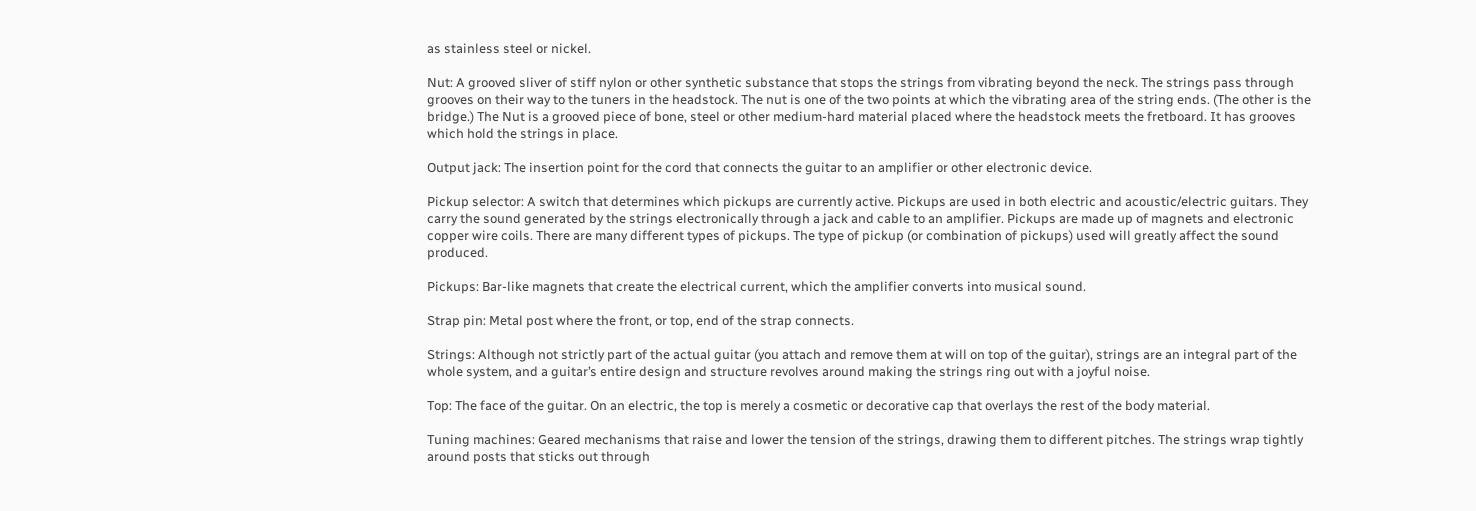as stainless steel or nickel.

Nut: A grooved sliver of stiff nylon or other synthetic substance that stops the strings from vibrating beyond the neck. The strings pass through grooves on their way to the tuners in the headstock. The nut is one of the two points at which the vibrating area of the string ends. (The other is the bridge.) The Nut is a grooved piece of bone, steel or other medium-hard material placed where the headstock meets the fretboard. It has grooves which hold the strings in place.

Output jack: The insertion point for the cord that connects the guitar to an amplifier or other electronic device.

Pickup selector: A switch that determines which pickups are currently active. Pickups are used in both electric and acoustic/electric guitars. They carry the sound generated by the strings electronically through a jack and cable to an amplifier. Pickups are made up of magnets and electronic copper wire coils. There are many different types of pickups. The type of pickup (or combination of pickups) used will greatly affect the sound produced.

Pickups: Bar-like magnets that create the electrical current, which the amplifier converts into musical sound.

Strap pin: Metal post where the front, or top, end of the strap connects.

Strings: Although not strictly part of the actual guitar (you attach and remove them at will on top of the guitar), strings are an integral part of the whole system, and a guitar’s entire design and structure revolves around making the strings ring out with a joyful noise.

Top: The face of the guitar. On an electric, the top is merely a cosmetic or decorative cap that overlays the rest of the body material.

Tuning machines: Geared mechanisms that raise and lower the tension of the strings, drawing them to different pitches. The strings wrap tightly around posts that sticks out through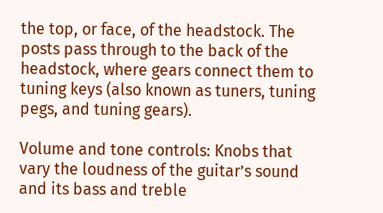the top, or face, of the headstock. The posts pass through to the back of the headstock, where gears connect them to tuning keys (also known as tuners, tuning pegs, and tuning gears).

Volume and tone controls: Knobs that vary the loudness of the guitar’s sound and its bass and treble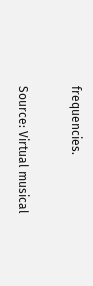frequencies.

Source: Virtual musical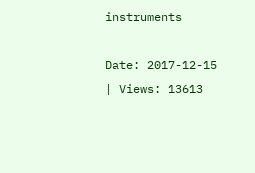instruments

Date: 2017-12-15 | Views: 13613